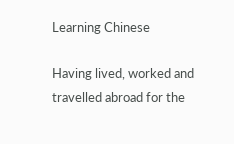Learning Chinese

Having lived, worked and travelled abroad for the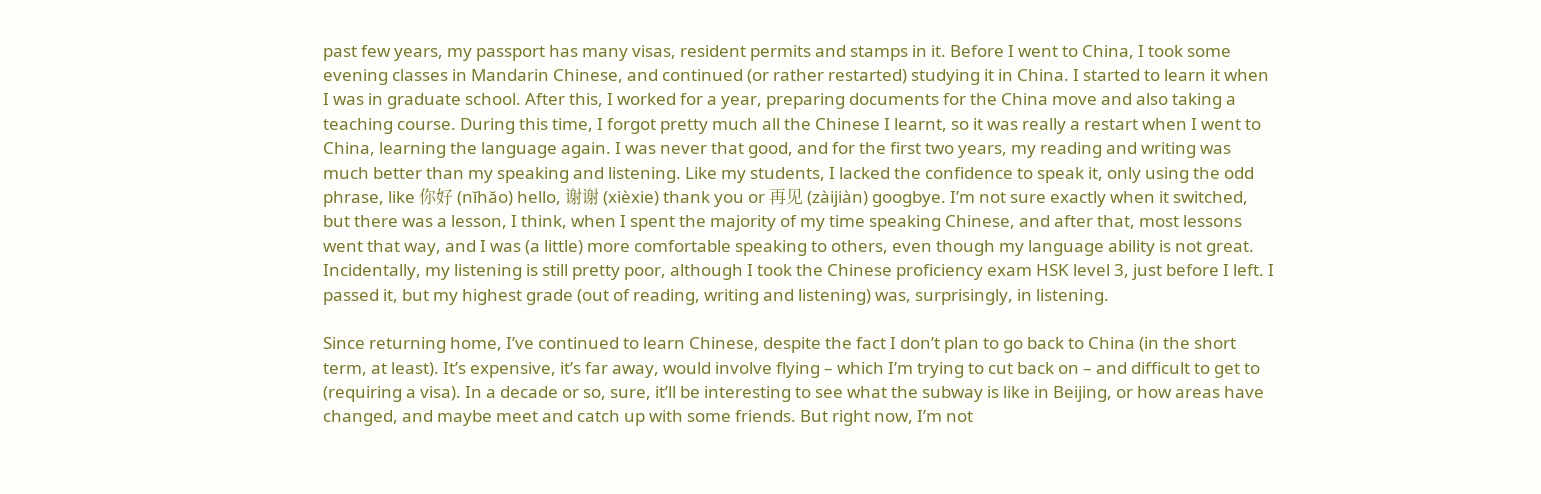past few years, my passport has many visas, resident permits and stamps in it. Before I went to China, I took some evening classes in Mandarin Chinese, and continued (or rather restarted) studying it in China. I started to learn it when I was in graduate school. After this, I worked for a year, preparing documents for the China move and also taking a teaching course. During this time, I forgot pretty much all the Chinese I learnt, so it was really a restart when I went to China, learning the language again. I was never that good, and for the first two years, my reading and writing was much better than my speaking and listening. Like my students, I lacked the confidence to speak it, only using the odd phrase, like 你好 (nĭhăo) hello, 谢谢 (xièxie) thank you or 再见 (zàijiàn) googbye. I’m not sure exactly when it switched, but there was a lesson, I think, when I spent the majority of my time speaking Chinese, and after that, most lessons went that way, and I was (a little) more comfortable speaking to others, even though my language ability is not great. Incidentally, my listening is still pretty poor, although I took the Chinese proficiency exam HSK level 3, just before I left. I passed it, but my highest grade (out of reading, writing and listening) was, surprisingly, in listening.

Since returning home, I’ve continued to learn Chinese, despite the fact I don’t plan to go back to China (in the short term, at least). It’s expensive, it’s far away, would involve flying – which I’m trying to cut back on – and difficult to get to (requiring a visa). In a decade or so, sure, it’ll be interesting to see what the subway is like in Beijing, or how areas have changed, and maybe meet and catch up with some friends. But right now, I’m not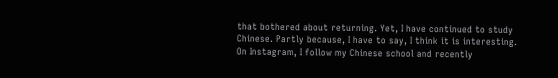that bothered about returning. Yet, I have continued to study Chinese. Partly because, I have to say, I think it is interesting. On Instagram, I follow my Chinese school and recently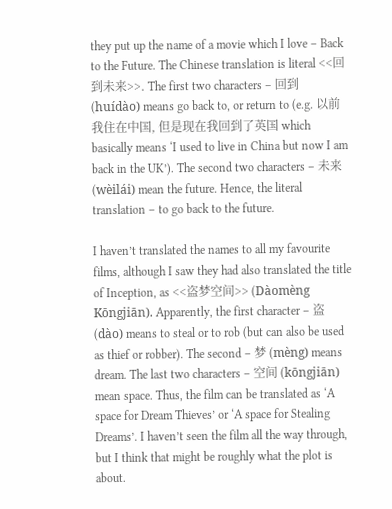they put up the name of a movie which I love – Back to the Future. The Chinese translation is literal <<回到未来>>. The first two characters – 回到 (huídào) means go back to, or return to (e.g. 以前我住在中国, 但是现在我回到了英国 which basically means ‘I used to live in China but now I am back in the UK’). The second two characters – 未来 (wèilái) mean the future. Hence, the literal translation – to go back to the future.

I haven’t translated the names to all my favourite films, although I saw they had also translated the title of Inception, as <<盗梦空间>> (Dàomèng Kōngjiān). Apparently, the first character – 盗 (dào) means to steal or to rob (but can also be used as thief or robber). The second – 梦 (mèng) means dream. The last two characters – 空间 (kōngjiān) mean space. Thus, the film can be translated as ‘A space for Dream Thieves’ or ‘A space for Stealing Dreams’. I haven’t seen the film all the way through, but I think that might be roughly what the plot is about.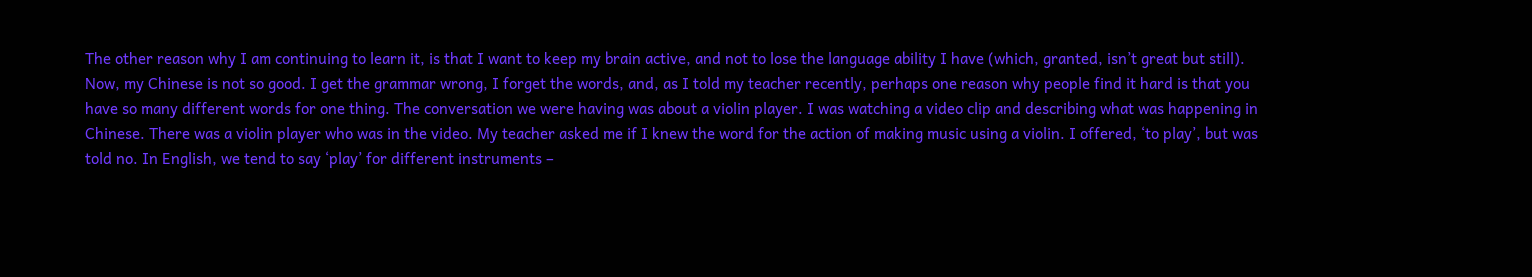The other reason why I am continuing to learn it, is that I want to keep my brain active, and not to lose the language ability I have (which, granted, isn’t great but still). Now, my Chinese is not so good. I get the grammar wrong, I forget the words, and, as I told my teacher recently, perhaps one reason why people find it hard is that you have so many different words for one thing. The conversation we were having was about a violin player. I was watching a video clip and describing what was happening in Chinese. There was a violin player who was in the video. My teacher asked me if I knew the word for the action of making music using a violin. I offered, ‘to play’, but was told no. In English, we tend to say ‘play’ for different instruments –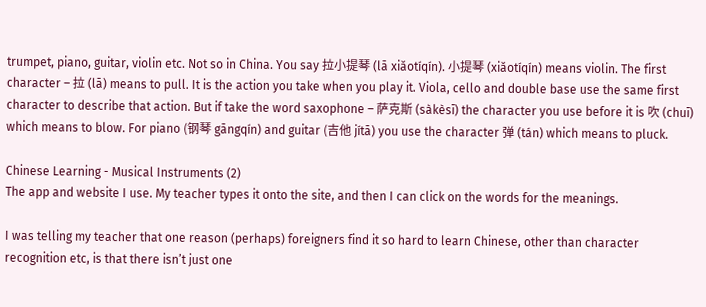trumpet, piano, guitar, violin etc. Not so in China. You say 拉小提琴 (lā xiăotíqín). 小提琴 (xiăotíqín) means violin. The first character – 拉 (lā) means to pull. It is the action you take when you play it. Viola, cello and double base use the same first character to describe that action. But if take the word saxophone – 萨克斯 (sàkèsī) the character you use before it is 吹 (chuī) which means to blow. For piano (钢琴 gāngqín) and guitar (吉他 jítā) you use the character 弹 (tán) which means to pluck.

Chinese Learning - Musical Instruments (2)
The app and website I use. My teacher types it onto the site, and then I can click on the words for the meanings.

I was telling my teacher that one reason (perhaps) foreigners find it so hard to learn Chinese, other than character recognition etc, is that there isn’t just one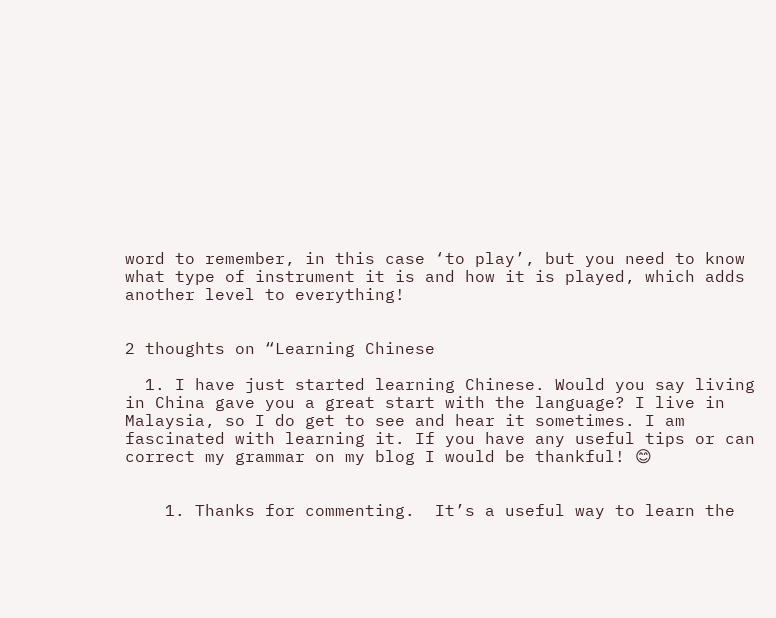word to remember, in this case ‘to play’, but you need to know what type of instrument it is and how it is played, which adds another level to everything!


2 thoughts on “Learning Chinese

  1. I have just started learning Chinese. Would you say living in China gave you a great start with the language? I live in Malaysia, so I do get to see and hear it sometimes. I am fascinated with learning it. If you have any useful tips or can correct my grammar on my blog I would be thankful! 😊


    1. Thanks for commenting.  It’s a useful way to learn the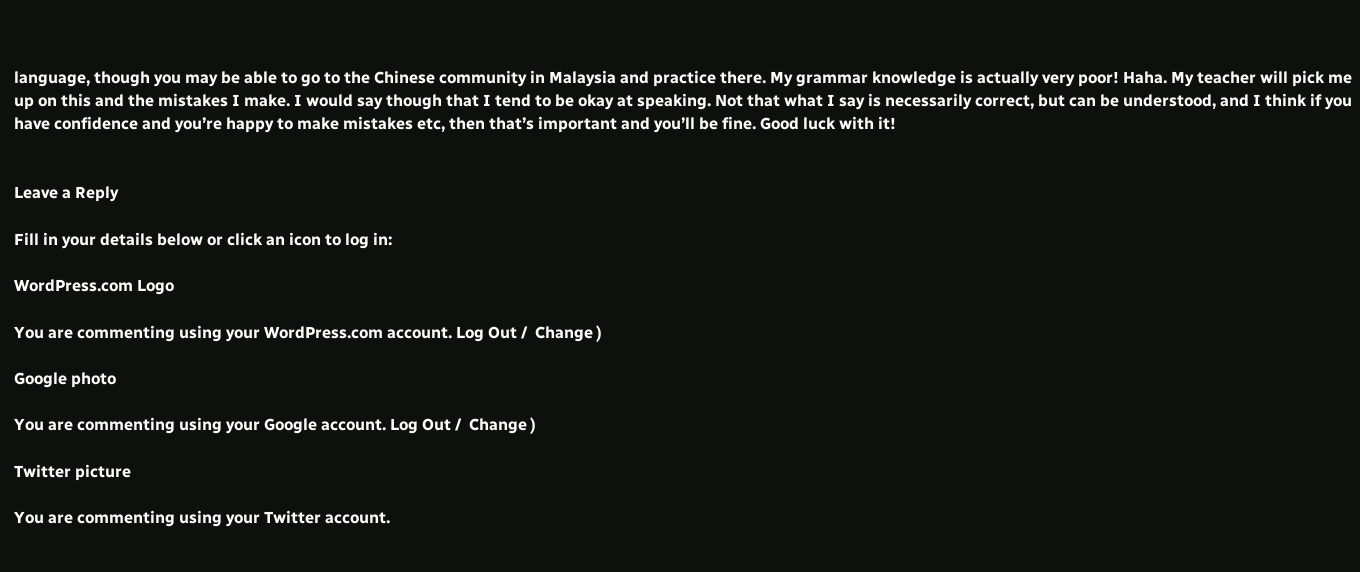language, though you may be able to go to the Chinese community in Malaysia and practice there. My grammar knowledge is actually very poor! Haha. My teacher will pick me up on this and the mistakes I make. I would say though that I tend to be okay at speaking. Not that what I say is necessarily correct, but can be understood, and I think if you have confidence and you’re happy to make mistakes etc, then that’s important and you’ll be fine. Good luck with it!


Leave a Reply

Fill in your details below or click an icon to log in:

WordPress.com Logo

You are commenting using your WordPress.com account. Log Out /  Change )

Google photo

You are commenting using your Google account. Log Out /  Change )

Twitter picture

You are commenting using your Twitter account.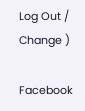Log Out /  Change )

Facebook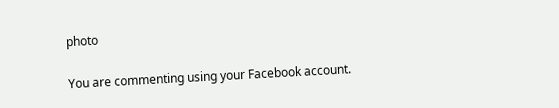photo

You are commenting using your Facebook account.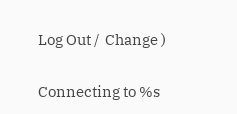Log Out /  Change )

Connecting to %s